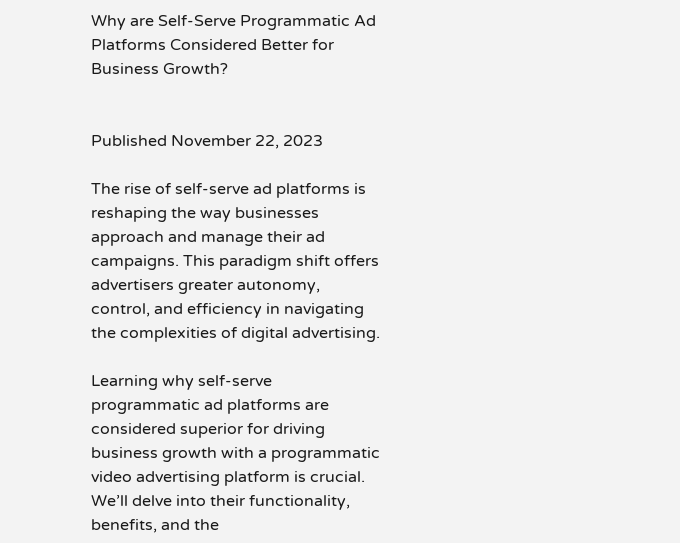Why are Self-Serve Programmatic Ad Platforms Considered Better for Business Growth?


Published November 22, 2023

The rise of self-serve ad platforms is reshaping the way businesses approach and manage their ad campaigns. This paradigm shift offers advertisers greater autonomy, control, and efficiency in navigating the complexities of digital advertising.

Learning why self-serve programmatic ad platforms are considered superior for driving business growth with a programmatic video advertising platform is crucial. We’ll delve into their functionality, benefits, and the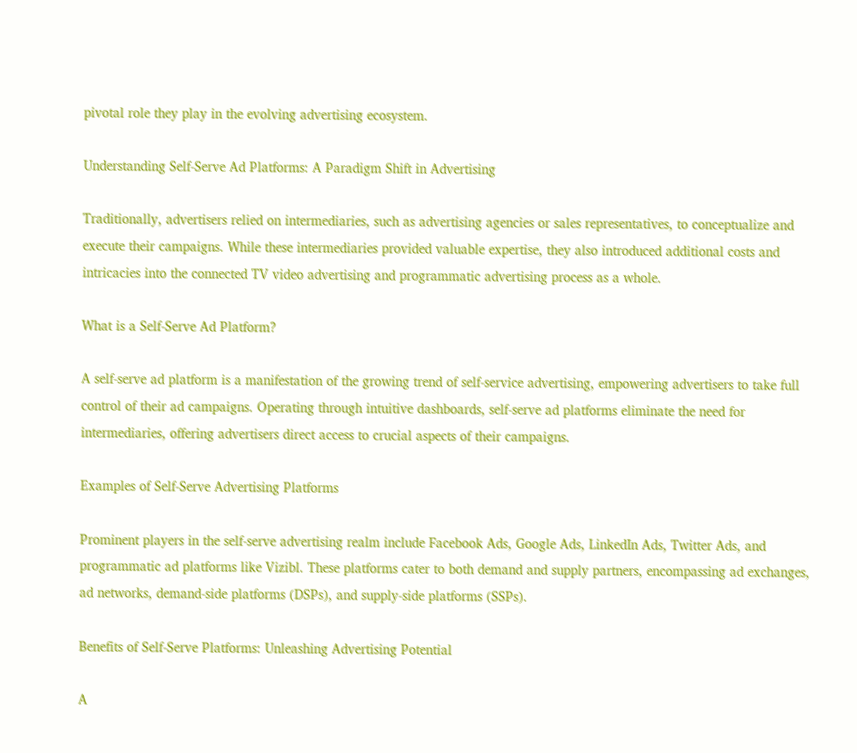pivotal role they play in the evolving advertising ecosystem.

Understanding Self-Serve Ad Platforms: A Paradigm Shift in Advertising

Traditionally, advertisers relied on intermediaries, such as advertising agencies or sales representatives, to conceptualize and execute their campaigns. While these intermediaries provided valuable expertise, they also introduced additional costs and intricacies into the connected TV video advertising and programmatic advertising process as a whole.

What is a Self-Serve Ad Platform?

A self-serve ad platform is a manifestation of the growing trend of self-service advertising, empowering advertisers to take full control of their ad campaigns. Operating through intuitive dashboards, self-serve ad platforms eliminate the need for intermediaries, offering advertisers direct access to crucial aspects of their campaigns.

Examples of Self-Serve Advertising Platforms

Prominent players in the self-serve advertising realm include Facebook Ads, Google Ads, LinkedIn Ads, Twitter Ads, and programmatic ad platforms like Vizibl. These platforms cater to both demand and supply partners, encompassing ad exchanges, ad networks, demand-side platforms (DSPs), and supply-side platforms (SSPs).

Benefits of Self-Serve Platforms: Unleashing Advertising Potential

A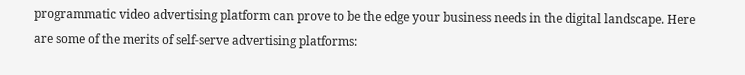programmatic video advertising platform can prove to be the edge your business needs in the digital landscape. Here are some of the merits of self-serve advertising platforms: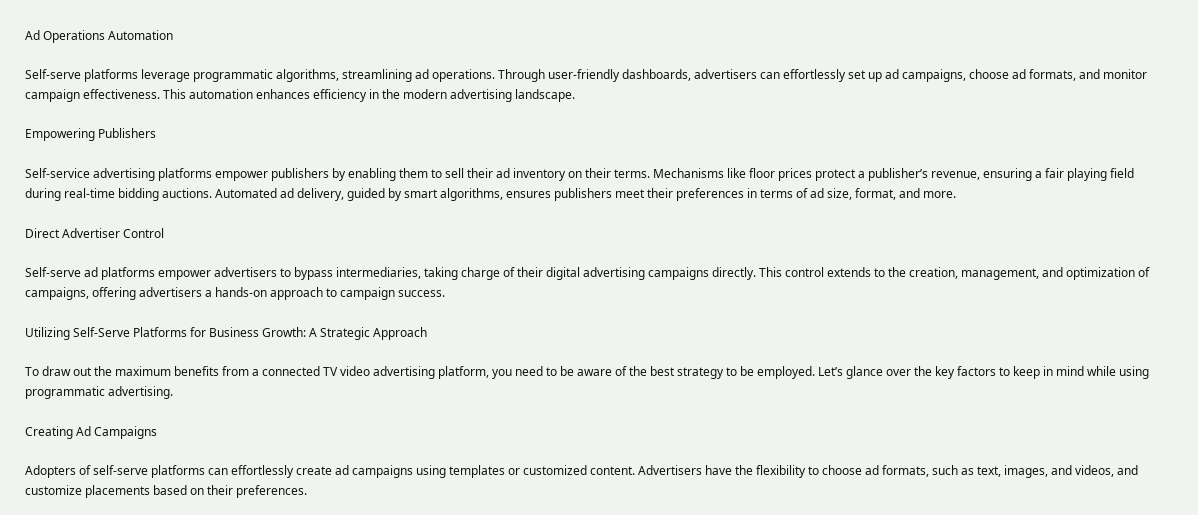Ad Operations Automation

Self-serve platforms leverage programmatic algorithms, streamlining ad operations. Through user-friendly dashboards, advertisers can effortlessly set up ad campaigns, choose ad formats, and monitor campaign effectiveness. This automation enhances efficiency in the modern advertising landscape.

Empowering Publishers

Self-service advertising platforms empower publishers by enabling them to sell their ad inventory on their terms. Mechanisms like floor prices protect a publisher’s revenue, ensuring a fair playing field during real-time bidding auctions. Automated ad delivery, guided by smart algorithms, ensures publishers meet their preferences in terms of ad size, format, and more.

Direct Advertiser Control

Self-serve ad platforms empower advertisers to bypass intermediaries, taking charge of their digital advertising campaigns directly. This control extends to the creation, management, and optimization of campaigns, offering advertisers a hands-on approach to campaign success.

Utilizing Self-Serve Platforms for Business Growth: A Strategic Approach

To draw out the maximum benefits from a connected TV video advertising platform, you need to be aware of the best strategy to be employed. Let’s glance over the key factors to keep in mind while using programmatic advertising.

Creating Ad Campaigns

Adopters of self-serve platforms can effortlessly create ad campaigns using templates or customized content. Advertisers have the flexibility to choose ad formats, such as text, images, and videos, and customize placements based on their preferences.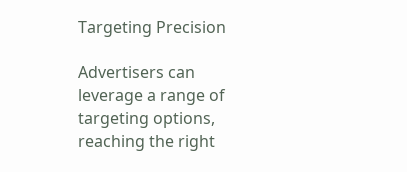Targeting Precision

Advertisers can leverage a range of targeting options, reaching the right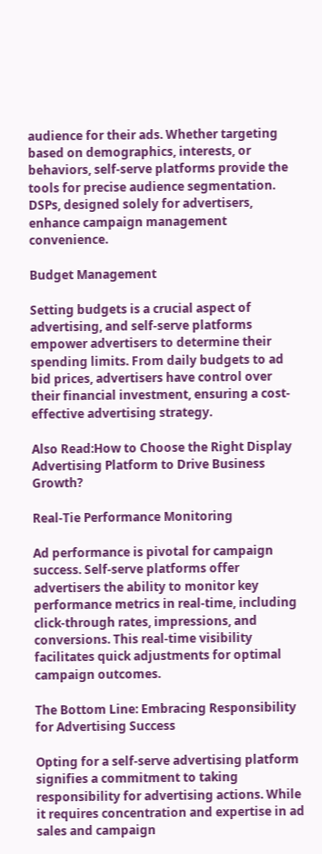audience for their ads. Whether targeting based on demographics, interests, or behaviors, self-serve platforms provide the tools for precise audience segmentation. DSPs, designed solely for advertisers, enhance campaign management convenience.

Budget Management

Setting budgets is a crucial aspect of advertising, and self-serve platforms empower advertisers to determine their spending limits. From daily budgets to ad bid prices, advertisers have control over their financial investment, ensuring a cost-effective advertising strategy.

Also Read:How to Choose the Right Display Advertising Platform to Drive Business Growth?

Real-Tie Performance Monitoring

Ad performance is pivotal for campaign success. Self-serve platforms offer advertisers the ability to monitor key performance metrics in real-time, including click-through rates, impressions, and conversions. This real-time visibility facilitates quick adjustments for optimal campaign outcomes.

The Bottom Line: Embracing Responsibility for Advertising Success

Opting for a self-serve advertising platform signifies a commitment to taking responsibility for advertising actions. While it requires concentration and expertise in ad sales and campaign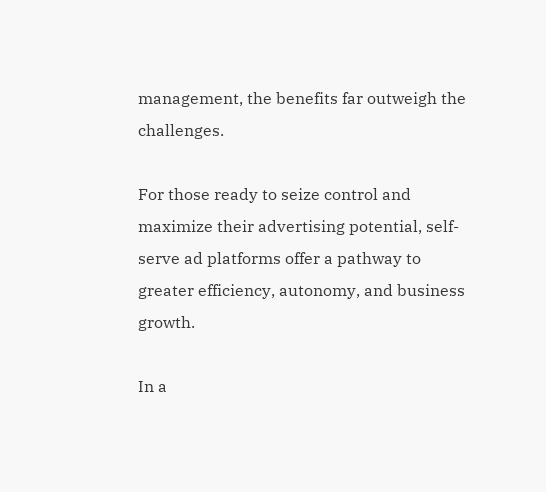management, the benefits far outweigh the challenges.

For those ready to seize control and maximize their advertising potential, self-serve ad platforms offer a pathway to greater efficiency, autonomy, and business growth.

In a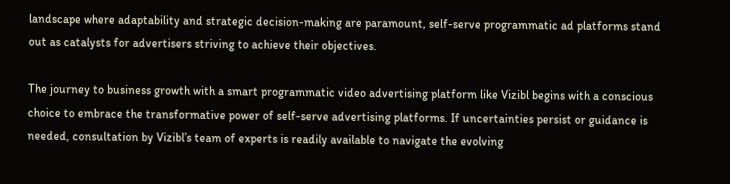landscape where adaptability and strategic decision-making are paramount, self-serve programmatic ad platforms stand out as catalysts for advertisers striving to achieve their objectives.

The journey to business growth with a smart programmatic video advertising platform like Vizibl begins with a conscious choice to embrace the transformative power of self-serve advertising platforms. If uncertainties persist or guidance is needed, consultation by Vizibl’s team of experts is readily available to navigate the evolving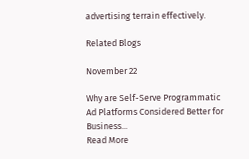advertising terrain effectively.

Related Blogs

November 22

Why are Self-Serve Programmatic Ad Platforms Considered Better for Business...
Read More